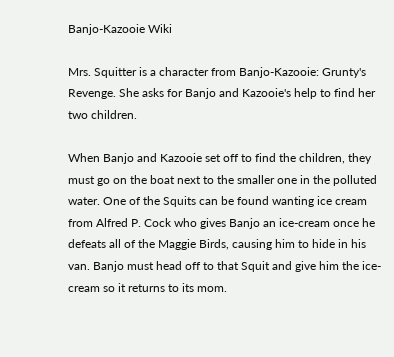Banjo-Kazooie Wiki

Mrs. Squitter is a character from Banjo-Kazooie: Grunty's Revenge. She asks for Banjo and Kazooie's help to find her two children.

When Banjo and Kazooie set off to find the children, they must go on the boat next to the smaller one in the polluted water. One of the Squits can be found wanting ice cream from Alfred P. Cock who gives Banjo an ice-cream once he defeats all of the Maggie Birds, causing him to hide in his van. Banjo must head off to that Squit and give him the ice-cream so it returns to its mom.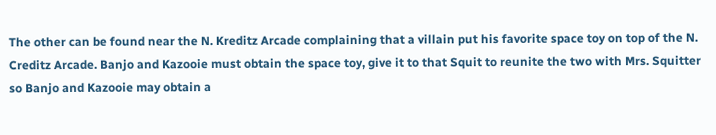The other can be found near the N. Kreditz Arcade complaining that a villain put his favorite space toy on top of the N. Creditz Arcade. Banjo and Kazooie must obtain the space toy, give it to that Squit to reunite the two with Mrs. Squitter so Banjo and Kazooie may obtain a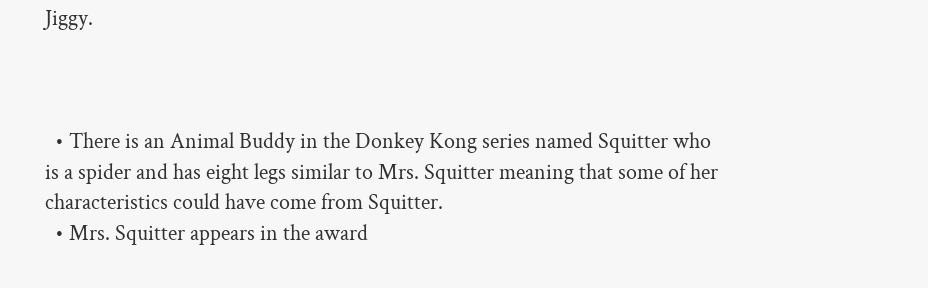Jiggy.



  • There is an Animal Buddy in the Donkey Kong series named Squitter who is a spider and has eight legs similar to Mrs. Squitter meaning that some of her characteristics could have come from Squitter.
  • Mrs. Squitter appears in the award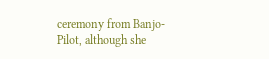ceremony from Banjo-Pilot, although she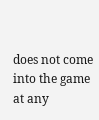does not come into the game at any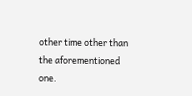other time other than the aforementioned one.